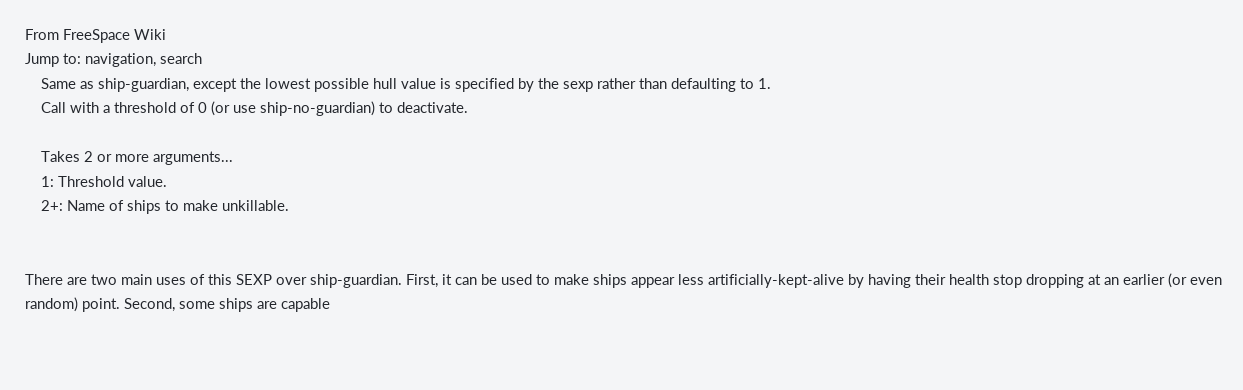From FreeSpace Wiki
Jump to: navigation, search
    Same as ship-guardian, except the lowest possible hull value is specified by the sexp rather than defaulting to 1.
    Call with a threshold of 0 (or use ship-no-guardian) to deactivate.

    Takes 2 or more arguments...
    1: Threshold value.
    2+: Name of ships to make unkillable.


There are two main uses of this SEXP over ship-guardian. First, it can be used to make ships appear less artificially-kept-alive by having their health stop dropping at an earlier (or even random) point. Second, some ships are capable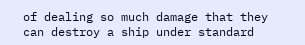of dealing so much damage that they can destroy a ship under standard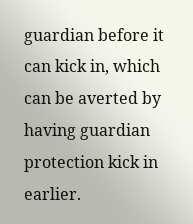guardian before it can kick in, which can be averted by having guardian protection kick in earlier.